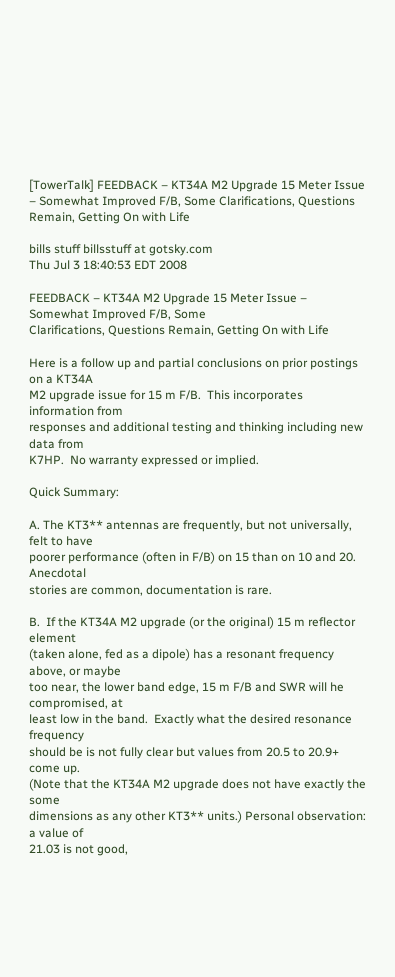[TowerTalk] FEEDBACK – KT34A M2 Upgrade 15 Meter Issue – Somewhat Improved F/B, Some Clarifications, Questions Remain, Getting On with Life

bills stuff billsstuff at gotsky.com
Thu Jul 3 18:40:53 EDT 2008

FEEDBACK – KT34A M2 Upgrade 15 Meter Issue – Somewhat Improved F/B, Some
Clarifications, Questions Remain, Getting On with Life

Here is a follow up and partial conclusions on prior postings on a KT34A
M2 upgrade issue for 15 m F/B.  This incorporates information from
responses and additional testing and thinking including new data from
K7HP.  No warranty expressed or implied.

Quick Summary:

A. The KT3** antennas are frequently, but not universally, felt to have
poorer performance (often in F/B) on 15 than on 10 and 20.  Anecdotal
stories are common, documentation is rare.

B.  If the KT34A M2 upgrade (or the original) 15 m reflector element
(taken alone, fed as a dipole) has a resonant frequency above, or maybe
too near, the lower band edge, 15 m F/B and SWR will he compromised, at
least low in the band.  Exactly what the desired resonance frequency
should be is not fully clear but values from 20.5 to 20.9+ come up.
(Note that the KT34A M2 upgrade does not have exactly the some
dimensions as any other KT3** units.) Personal observation: a value of
21.03 is not good,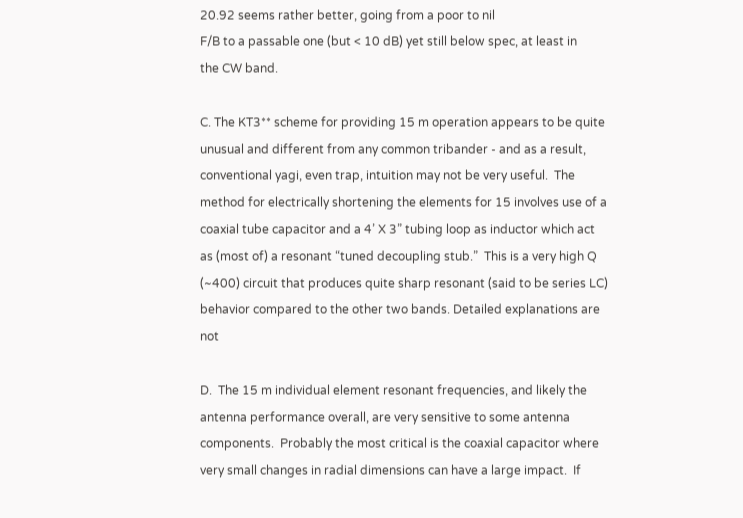20.92 seems rather better, going from a poor to nil
F/B to a passable one (but < 10 dB) yet still below spec, at least in
the CW band.

C. The KT3** scheme for providing 15 m operation appears to be quite
unusual and different from any common tribander - and as a result,
conventional yagi, even trap, intuition may not be very useful.  The
method for electrically shortening the elements for 15 involves use of a
coaxial tube capacitor and a 4’ X 3” tubing loop as inductor which act
as (most of) a resonant “tuned decoupling stub.”  This is a very high Q
(~400) circuit that produces quite sharp resonant (said to be series LC)
behavior compared to the other two bands. Detailed explanations are not

D.  The 15 m individual element resonant frequencies, and likely the
antenna performance overall, are very sensitive to some antenna
components.  Probably the most critical is the coaxial capacitor where
very small changes in radial dimensions can have a large impact.  If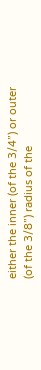either the inner (of the 3/4”) or outer (of the 3/8”) radius of the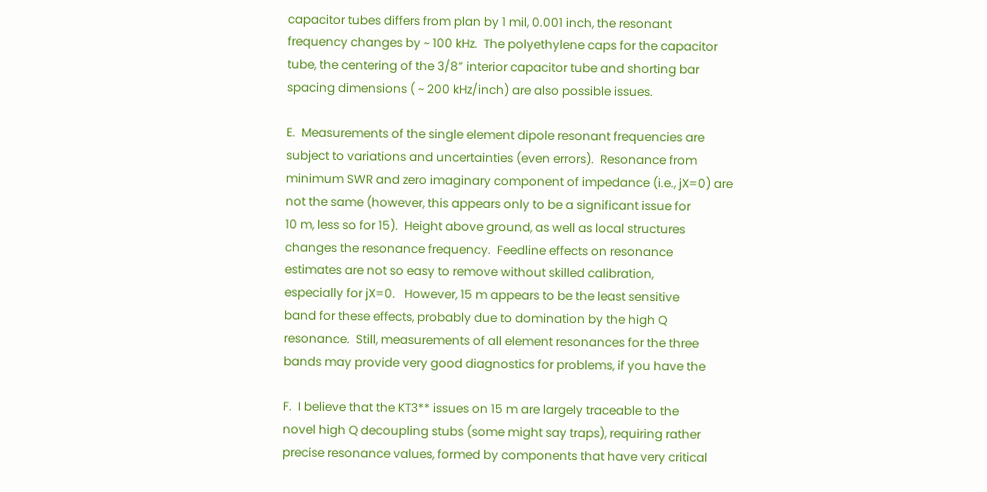capacitor tubes differs from plan by 1 mil, 0.001 inch, the resonant
frequency changes by ~ 100 kHz.  The polyethylene caps for the capacitor
tube, the centering of the 3/8” interior capacitor tube and shorting bar
spacing dimensions ( ~ 200 kHz/inch) are also possible issues.

E.  Measurements of the single element dipole resonant frequencies are
subject to variations and uncertainties (even errors).  Resonance from
minimum SWR and zero imaginary component of impedance (i.e., jX=0) are
not the same (however, this appears only to be a significant issue for
10 m, less so for 15).  Height above ground, as well as local structures
changes the resonance frequency.  Feedline effects on resonance
estimates are not so easy to remove without skilled calibration,
especially for jX=0.   However, 15 m appears to be the least sensitive
band for these effects, probably due to domination by the high Q
resonance.  Still, measurements of all element resonances for the three
bands may provide very good diagnostics for problems, if you have the

F.  I believe that the KT3** issues on 15 m are largely traceable to the
novel high Q decoupling stubs (some might say traps), requiring rather
precise resonance values, formed by components that have very critical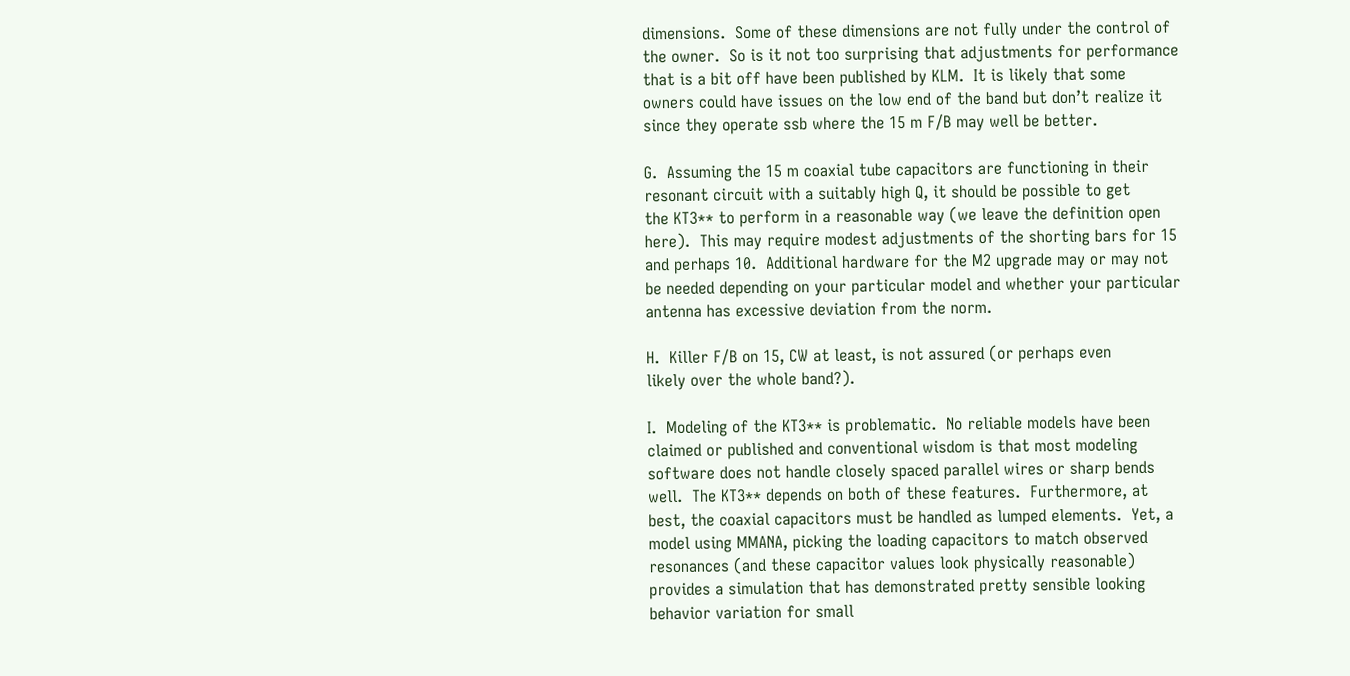dimensions.  Some of these dimensions are not fully under the control of
the owner.  So is it not too surprising that adjustments for performance
that is a bit off have been published by KLM.  It is likely that some
owners could have issues on the low end of the band but don’t realize it
since they operate ssb where the 15 m F/B may well be better.

G.  Assuming the 15 m coaxial tube capacitors are functioning in their
resonant circuit with a suitably high Q, it should be possible to get
the KT3** to perform in a reasonable way (we leave the definition open
here).  This may require modest adjustments of the shorting bars for 15
and perhaps 10.  Additional hardware for the M2 upgrade may or may not
be needed depending on your particular model and whether your particular
antenna has excessive deviation from the norm.

H.  Killer F/B on 15, CW at least, is not assured (or perhaps even
likely over the whole band?).

I.  Modeling of the KT3** is problematic.  No reliable models have been
claimed or published and conventional wisdom is that most modeling
software does not handle closely spaced parallel wires or sharp bends
well.  The KT3** depends on both of these features.  Furthermore, at
best, the coaxial capacitors must be handled as lumped elements.  Yet, a
model using MMANA, picking the loading capacitors to match observed
resonances (and these capacitor values look physically reasonable)
provides a simulation that has demonstrated pretty sensible looking
behavior variation for small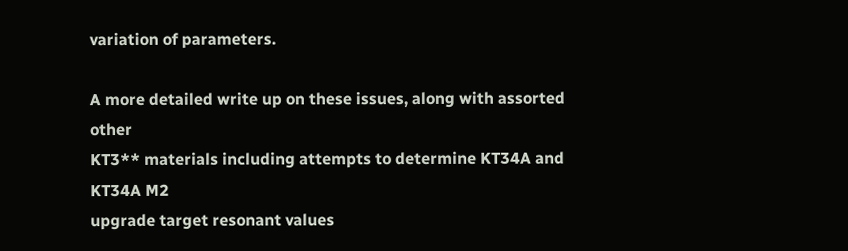variation of parameters.

A more detailed write up on these issues, along with assorted other
KT3** materials including attempts to determine KT34A and KT34A M2
upgrade target resonant values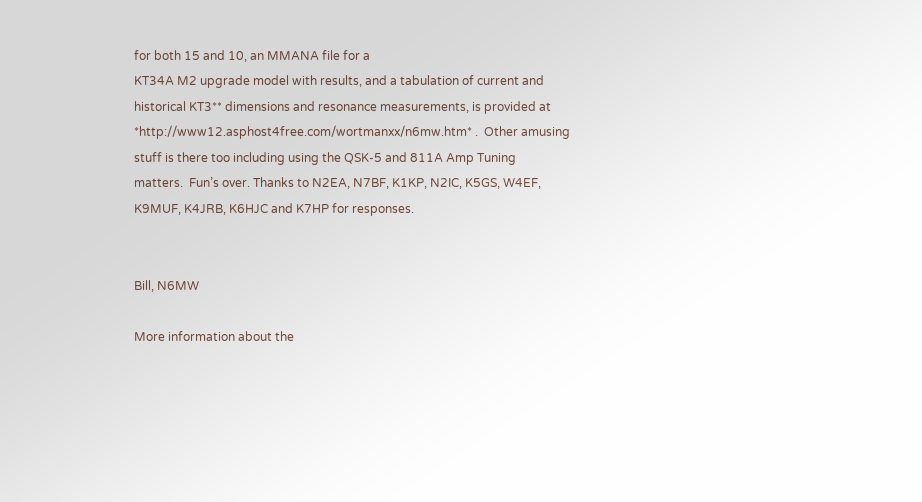for both 15 and 10, an MMANA file for a
KT34A M2 upgrade model with results, and a tabulation of current and
historical KT3** dimensions and resonance measurements, is provided at
*http://www12.asphost4free.com/wortmanxx/n6mw.htm* .  Other amusing
stuff is there too including using the QSK-5 and 811A Amp Tuning
matters.  Fun’s over. Thanks to N2EA, N7BF, K1KP, N2IC, K5GS, W4EF,
K9MUF, K4JRB, K6HJC and K7HP for responses.


Bill, N6MW

More information about the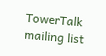TowerTalk mailing list